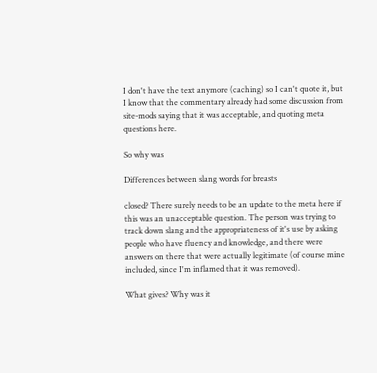I don't have the text anymore (caching) so I can't quote it, but I know that the commentary already had some discussion from site-mods saying that it was acceptable, and quoting meta questions here.

So why was

Differences between slang words for breasts

closed? There surely needs to be an update to the meta here if this was an unacceptable question. The person was trying to track down slang and the appropriateness of it's use by asking people who have fluency and knowledge, and there were answers on there that were actually legitimate (of course mine included, since I'm inflamed that it was removed).

What gives? Why was it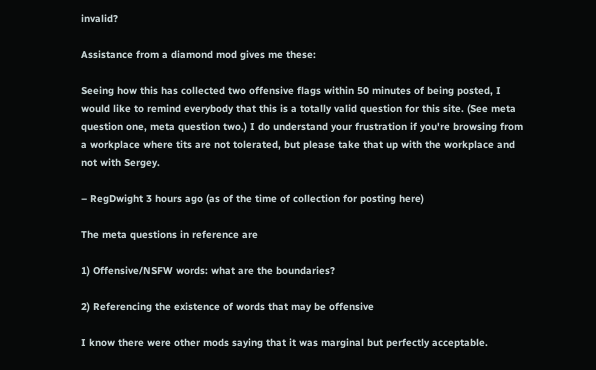invalid?

Assistance from a diamond mod gives me these:

Seeing how this has collected two offensive flags within 50 minutes of being posted, I would like to remind everybody that this is a totally valid question for this site. (See meta question one, meta question two.) I do understand your frustration if you're browsing from a workplace where tits are not tolerated, but please take that up with the workplace and not with Sergey.

– RegDwight 3 hours ago (as of the time of collection for posting here)

The meta questions in reference are

1) Offensive/NSFW words: what are the boundaries?

2) Referencing the existence of words that may be offensive

I know there were other mods saying that it was marginal but perfectly acceptable.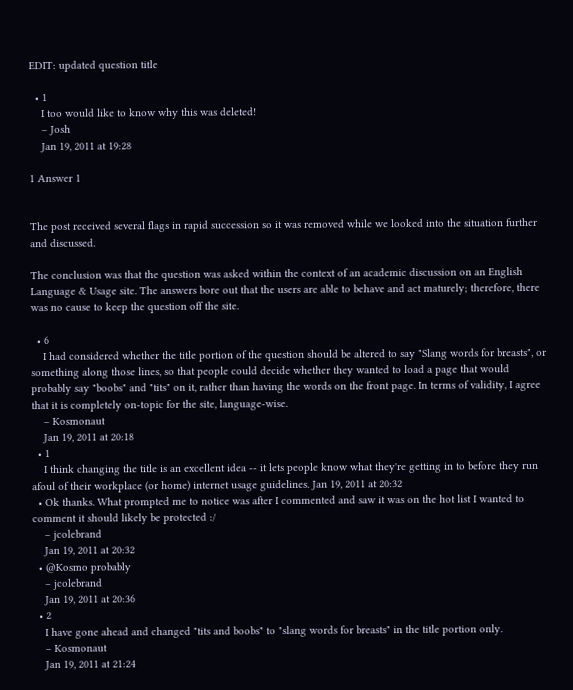EDIT: updated question title

  • 1
    I too would like to know why this was deleted!
    – Josh
    Jan 19, 2011 at 19:28

1 Answer 1


The post received several flags in rapid succession so it was removed while we looked into the situation further and discussed.

The conclusion was that the question was asked within the context of an academic discussion on an English Language & Usage site. The answers bore out that the users are able to behave and act maturely; therefore, there was no cause to keep the question off the site.

  • 6
    I had considered whether the title portion of the question should be altered to say "Slang words for breasts", or something along those lines, so that people could decide whether they wanted to load a page that would probably say "boobs" and "tits" on it, rather than having the words on the front page. In terms of validity, I agree that it is completely on-topic for the site, language-wise.
    – Kosmonaut
    Jan 19, 2011 at 20:18
  • 1
    I think changing the title is an excellent idea -- it lets people know what they're getting in to before they run afoul of their workplace (or home) internet usage guidelines. Jan 19, 2011 at 20:32
  • Ok thanks. What prompted me to notice was after I commented and saw it was on the hot list I wanted to comment it should likely be protected :/
    – jcolebrand
    Jan 19, 2011 at 20:32
  • @Kosmo probably
    – jcolebrand
    Jan 19, 2011 at 20:36
  • 2
    I have gone ahead and changed "tits and boobs" to "slang words for breasts" in the title portion only.
    – Kosmonaut
    Jan 19, 2011 at 21:24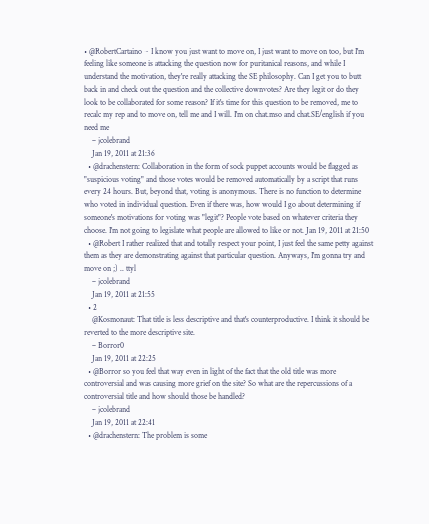• @RobertCartaino ~ I know you just want to move on, I just want to move on too, but I'm feeling like someone is attacking the question now for puritanical reasons, and while I understand the motivation, they're really attacking the SE philosophy. Can I get you to butt back in and check out the question and the collective downvotes? Are they legit or do they look to be collaborated for some reason? If it's time for this question to be removed, me to recalc my rep and to move on, tell me and I will. I'm on chat.mso and chat.SE/english if you need me
    – jcolebrand
    Jan 19, 2011 at 21:36
  • @drachenstern: Collaboration in the form of sock puppet accounts would be flagged as "suspicious voting" and those votes would be removed automatically by a script that runs every 24 hours. But, beyond that, voting is anonymous. There is no function to determine who voted in individual question. Even if there was, how would I go about determining if someone's motivations for voting was "legit"? People vote based on whatever criteria they choose. I'm not going to legislate what people are allowed to like or not. Jan 19, 2011 at 21:50
  • @Robert I rather realized that and totally respect your point, I just feel the same petty against them as they are demonstrating against that particular question. Anyways, I'm gonna try and move on ;) .. ttyl
    – jcolebrand
    Jan 19, 2011 at 21:55
  • 2
    @Kosmonaut: That title is less descriptive and that's counterproductive. I think it should be reverted to the more descriptive site.
    – Borror0
    Jan 19, 2011 at 22:25
  • @Borror so you feel that way even in light of the fact that the old title was more controversial and was causing more grief on the site? So what are the repercussions of a controversial title and how should those be handled?
    – jcolebrand
    Jan 19, 2011 at 22:41
  • @drachenstern: The problem is some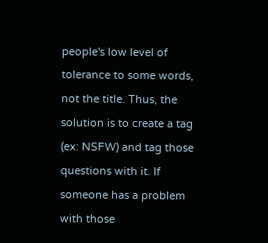people's low level of tolerance to some words, not the title. Thus, the solution is to create a tag (ex: NSFW) and tag those questions with it. If someone has a problem with those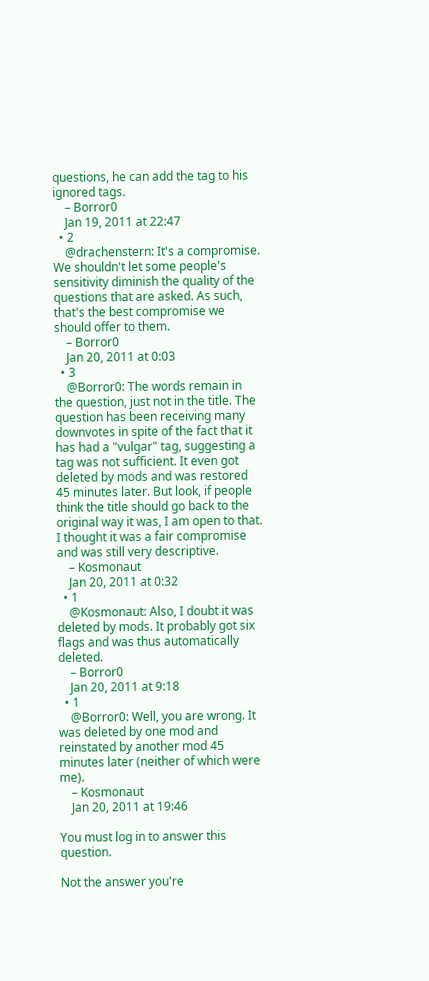questions, he can add the tag to his ignored tags.
    – Borror0
    Jan 19, 2011 at 22:47
  • 2
    @drachenstern: It's a compromise. We shouldn't let some people's sensitivity diminish the quality of the questions that are asked. As such, that's the best compromise we should offer to them.
    – Borror0
    Jan 20, 2011 at 0:03
  • 3
    @Borror0: The words remain in the question, just not in the title. The question has been receiving many downvotes in spite of the fact that it has had a "vulgar" tag, suggesting a tag was not sufficient. It even got deleted by mods and was restored 45 minutes later. But look, if people think the title should go back to the original way it was, I am open to that. I thought it was a fair compromise and was still very descriptive.
    – Kosmonaut
    Jan 20, 2011 at 0:32
  • 1
    @Kosmonaut: Also, I doubt it was deleted by mods. It probably got six flags and was thus automatically deleted.
    – Borror0
    Jan 20, 2011 at 9:18
  • 1
    @Borror0: Well, you are wrong. It was deleted by one mod and reinstated by another mod 45 minutes later (neither of which were me).
    – Kosmonaut
    Jan 20, 2011 at 19:46

You must log in to answer this question.

Not the answer you're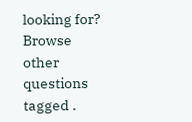looking for? Browse other questions tagged .